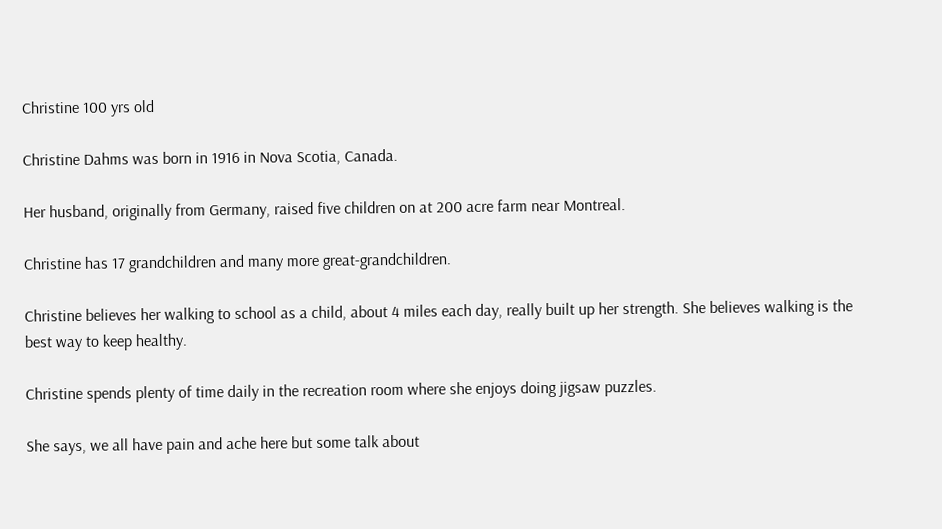Christine 100 yrs old

Christine Dahms was born in 1916 in Nova Scotia, Canada.

Her husband, originally from Germany, raised five children on at 200 acre farm near Montreal.

Christine has 17 grandchildren and many more great-grandchildren.

Christine believes her walking to school as a child, about 4 miles each day, really built up her strength. She believes walking is the best way to keep healthy.

Christine spends plenty of time daily in the recreation room where she enjoys doing jigsaw puzzles.

She says, we all have pain and ache here but some talk about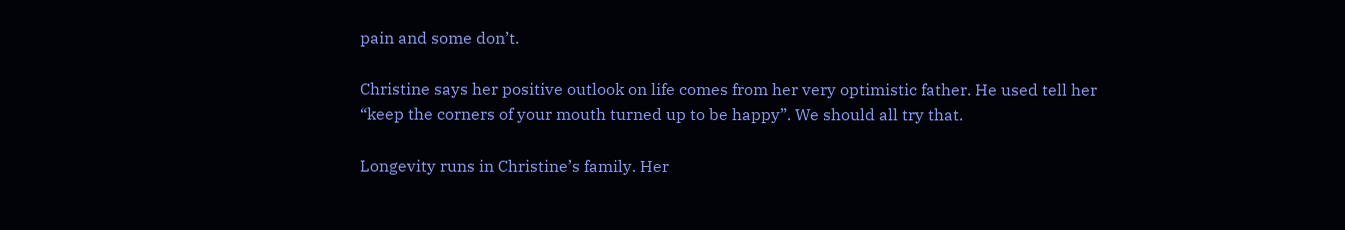pain and some don’t.

Christine says her positive outlook on life comes from her very optimistic father. He used tell her “keep the corners of your mouth turned up to be happy”. We should all try that.

Longevity runs in Christine’s family. Her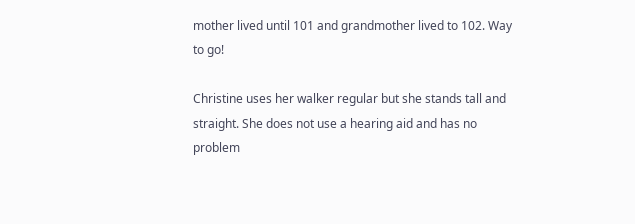mother lived until 101 and grandmother lived to 102. Way to go!

Christine uses her walker regular but she stands tall and straight. She does not use a hearing aid and has no problem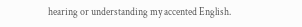hearing or understanding my accented English.